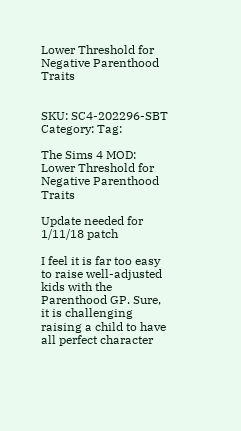Lower Threshold for Negative Parenthood Traits


SKU: SC4-202296-SBT Category: Tag:

The Sims 4 MOD: Lower Threshold for Negative Parenthood Traits

Update needed for 1/11/18 patch

I feel it is far too easy to raise well-adjusted kids with the Parenthood GP. Sure, it is challenging raising a child to have all perfect character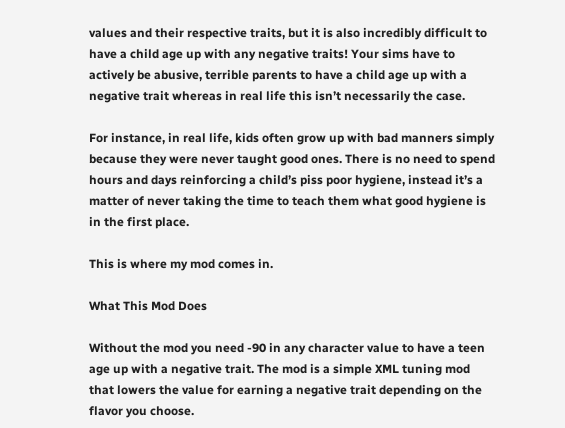values and their respective traits, but it is also incredibly difficult to have a child age up with any negative traits! Your sims have to actively be abusive, terrible parents to have a child age up with a negative trait whereas in real life this isn’t necessarily the case.

For instance, in real life, kids often grow up with bad manners simply because they were never taught good ones. There is no need to spend hours and days reinforcing a child’s piss poor hygiene, instead it’s a matter of never taking the time to teach them what good hygiene is in the first place.

This is where my mod comes in.

What This Mod Does

Without the mod you need -90 in any character value to have a teen age up with a negative trait. The mod is a simple XML tuning mod that lowers the value for earning a negative trait depending on the flavor you choose.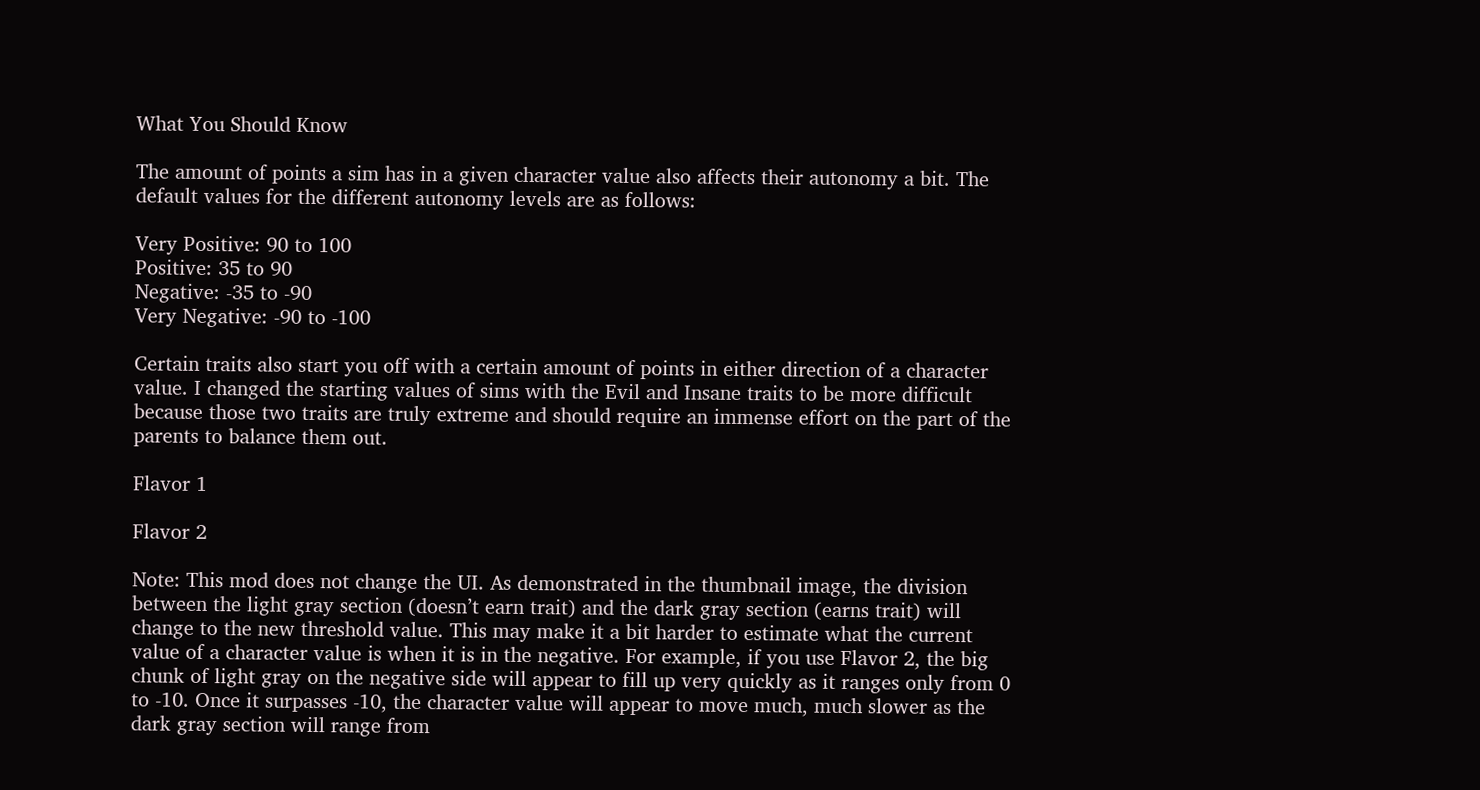What You Should Know

The amount of points a sim has in a given character value also affects their autonomy a bit. The default values for the different autonomy levels are as follows:

Very Positive: 90 to 100
Positive: 35 to 90
Negative: -35 to -90
Very Negative: -90 to -100

Certain traits also start you off with a certain amount of points in either direction of a character value. I changed the starting values of sims with the Evil and Insane traits to be more difficult because those two traits are truly extreme and should require an immense effort on the part of the parents to balance them out.

Flavor 1

Flavor 2

Note: This mod does not change the UI. As demonstrated in the thumbnail image, the division between the light gray section (doesn’t earn trait) and the dark gray section (earns trait) will change to the new threshold value. This may make it a bit harder to estimate what the current value of a character value is when it is in the negative. For example, if you use Flavor 2, the big chunk of light gray on the negative side will appear to fill up very quickly as it ranges only from 0 to -10. Once it surpasses -10, the character value will appear to move much, much slower as the dark gray section will range from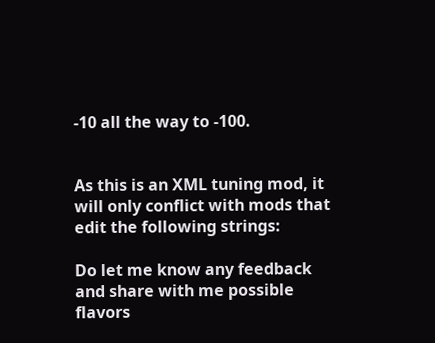-10 all the way to -100.


As this is an XML tuning mod, it will only conflict with mods that edit the following strings:

Do let me know any feedback and share with me possible flavors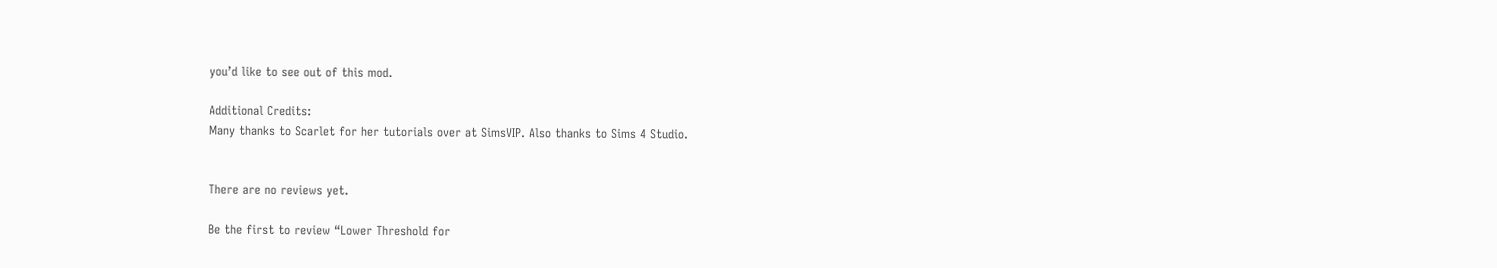you’d like to see out of this mod.

Additional Credits:
Many thanks to Scarlet for her tutorials over at SimsVIP. Also thanks to Sims 4 Studio.


There are no reviews yet.

Be the first to review “Lower Threshold for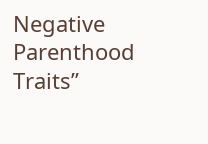Negative Parenthood Traits”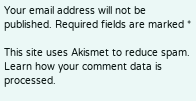Your email address will not be published. Required fields are marked *

This site uses Akismet to reduce spam. Learn how your comment data is processed.